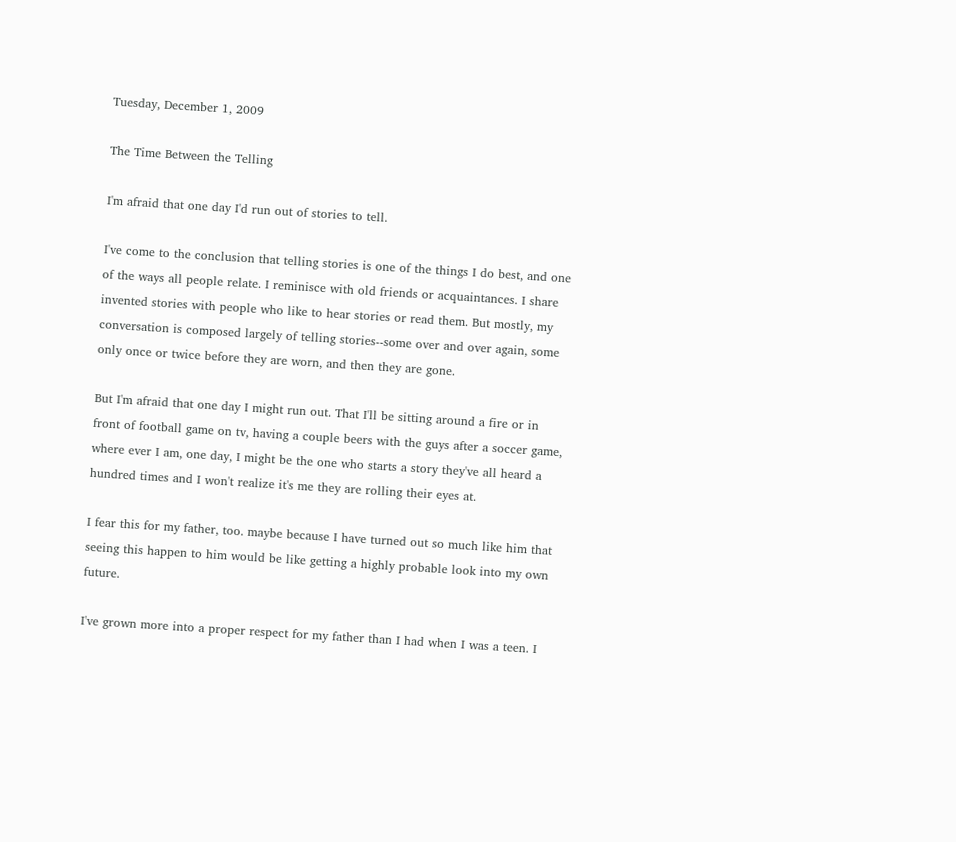Tuesday, December 1, 2009

The Time Between the Telling

I'm afraid that one day I'd run out of stories to tell.

I've come to the conclusion that telling stories is one of the things I do best, and one of the ways all people relate. I reminisce with old friends or acquaintances. I share invented stories with people who like to hear stories or read them. But mostly, my conversation is composed largely of telling stories--some over and over again, some only once or twice before they are worn, and then they are gone.

But I'm afraid that one day I might run out. That I'll be sitting around a fire or in front of football game on tv, having a couple beers with the guys after a soccer game, where ever I am, one day, I might be the one who starts a story they've all heard a hundred times and I won't realize it's me they are rolling their eyes at.

I fear this for my father, too. maybe because I have turned out so much like him that seeing this happen to him would be like getting a highly probable look into my own future.

I've grown more into a proper respect for my father than I had when I was a teen. I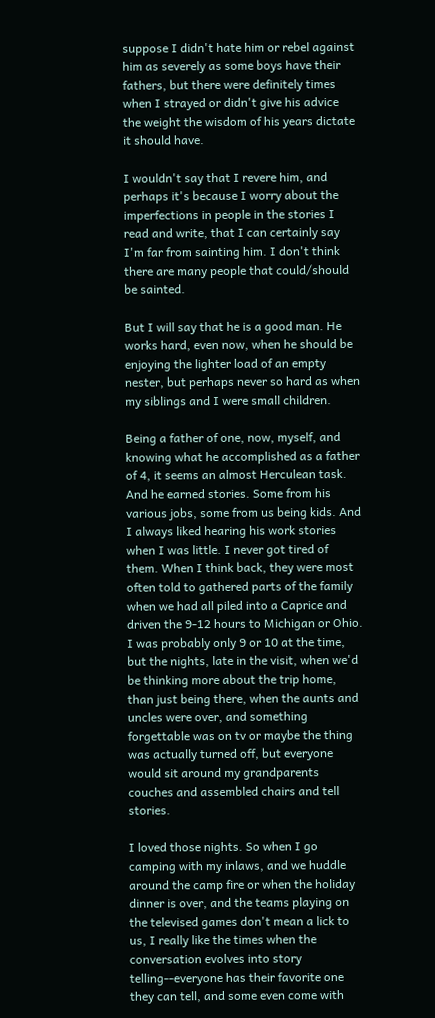suppose I didn't hate him or rebel against him as severely as some boys have their fathers, but there were definitely times when I strayed or didn't give his advice the weight the wisdom of his years dictate it should have.

I wouldn't say that I revere him, and perhaps it's because I worry about the imperfections in people in the stories I read and write, that I can certainly say I'm far from sainting him. I don't think there are many people that could/should be sainted.

But I will say that he is a good man. He works hard, even now, when he should be enjoying the lighter load of an empty nester, but perhaps never so hard as when my siblings and I were small children.

Being a father of one, now, myself, and knowing what he accomplished as a father of 4, it seems an almost Herculean task. And he earned stories. Some from his various jobs, some from us being kids. And I always liked hearing his work stories when I was little. I never got tired of them. When I think back, they were most often told to gathered parts of the family when we had all piled into a Caprice and driven the 9-12 hours to Michigan or Ohio. I was probably only 9 or 10 at the time, but the nights, late in the visit, when we'd be thinking more about the trip home, than just being there, when the aunts and uncles were over, and something forgettable was on tv or maybe the thing was actually turned off, but everyone would sit around my grandparents couches and assembled chairs and tell stories.

I loved those nights. So when I go camping with my inlaws, and we huddle around the camp fire or when the holiday dinner is over, and the teams playing on the televised games don't mean a lick to us, I really like the times when the conversation evolves into story telling--everyone has their favorite one they can tell, and some even come with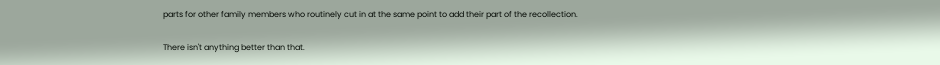parts for other family members who routinely cut in at the same point to add their part of the recollection.

There isn't anything better than that.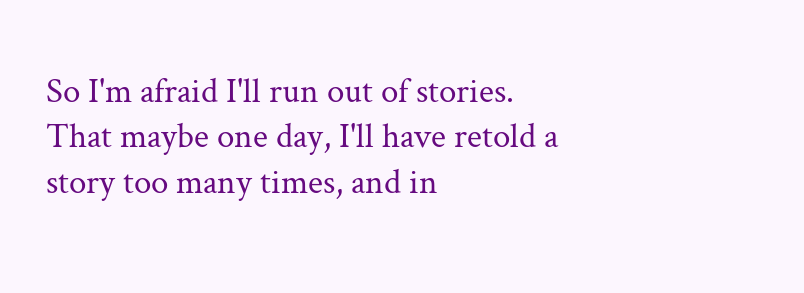So I'm afraid I'll run out of stories. That maybe one day, I'll have retold a story too many times, and in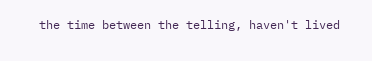the time between the telling, haven't lived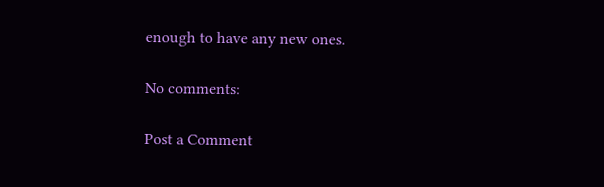enough to have any new ones.

No comments:

Post a Comment